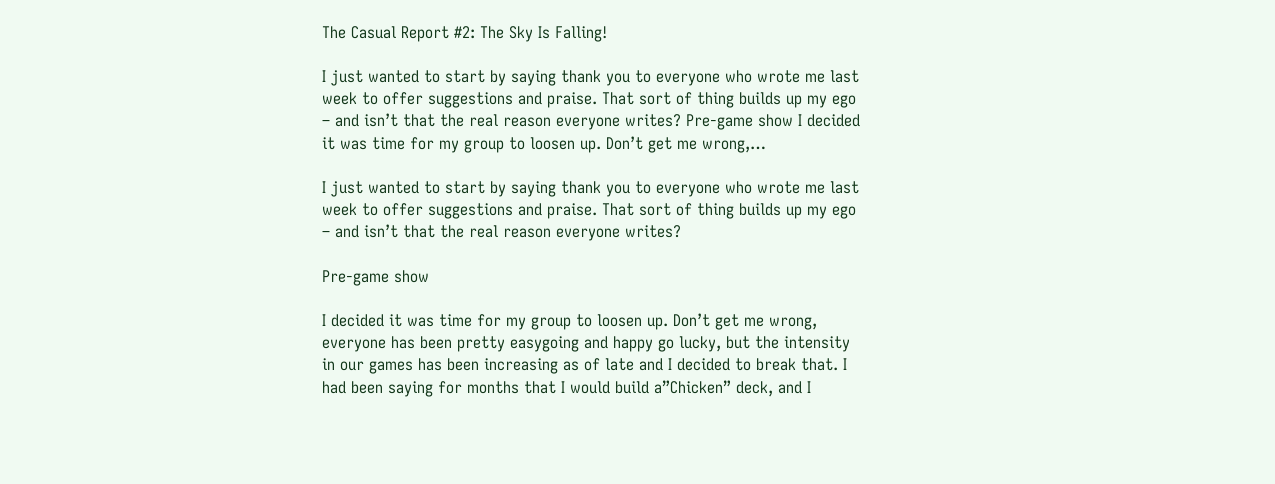The Casual Report #2: The Sky Is Falling!

I just wanted to start by saying thank you to everyone who wrote me last week to offer suggestions and praise. That sort of thing builds up my ego – and isn’t that the real reason everyone writes? Pre-game show I decided it was time for my group to loosen up. Don’t get me wrong,…

I just wanted to start by saying thank you to everyone who wrote me last week to offer suggestions and praise. That sort of thing builds up my ego – and isn’t that the real reason everyone writes?

Pre-game show

I decided it was time for my group to loosen up. Don’t get me wrong, everyone has been pretty easygoing and happy go lucky, but the intensity in our games has been increasing as of late and I decided to break that. I had been saying for months that I would build a”Chicken” deck, and I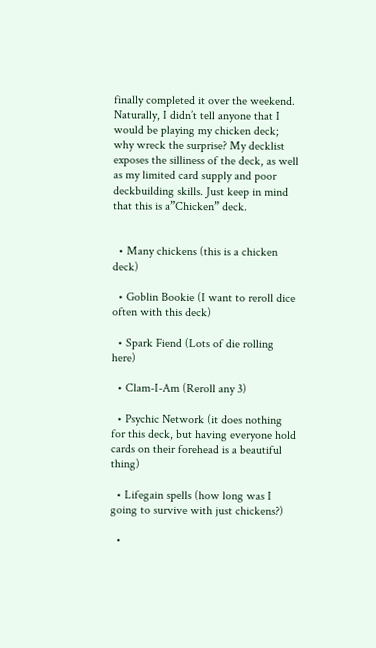finally completed it over the weekend. Naturally, I didn’t tell anyone that I would be playing my chicken deck; why wreck the surprise? My decklist exposes the silliness of the deck, as well as my limited card supply and poor deckbuilding skills. Just keep in mind that this is a”Chicken” deck.


  • Many chickens (this is a chicken deck)

  • Goblin Bookie (I want to reroll dice often with this deck)

  • Spark Fiend (Lots of die rolling here)

  • Clam-I-Am (Reroll any 3)

  • Psychic Network (it does nothing for this deck, but having everyone hold cards on their forehead is a beautiful thing)

  • Lifegain spells (how long was I going to survive with just chickens?)

  •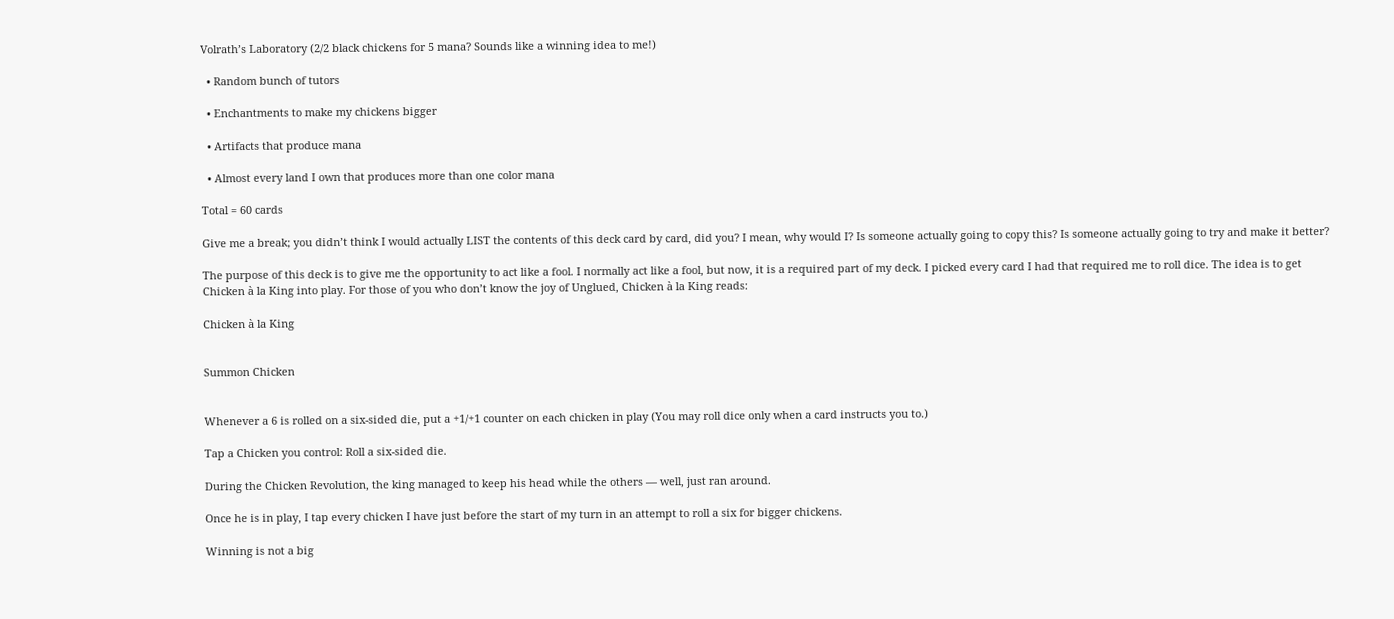Volrath’s Laboratory (2/2 black chickens for 5 mana? Sounds like a winning idea to me!)

  • Random bunch of tutors

  • Enchantments to make my chickens bigger

  • Artifacts that produce mana

  • Almost every land I own that produces more than one color mana

Total = 60 cards

Give me a break; you didn’t think I would actually LIST the contents of this deck card by card, did you? I mean, why would I? Is someone actually going to copy this? Is someone actually going to try and make it better?

The purpose of this deck is to give me the opportunity to act like a fool. I normally act like a fool, but now, it is a required part of my deck. I picked every card I had that required me to roll dice. The idea is to get Chicken à la King into play. For those of you who don’t know the joy of Unglued, Chicken à la King reads:

Chicken à la King


Summon Chicken


Whenever a 6 is rolled on a six-sided die, put a +1/+1 counter on each chicken in play (You may roll dice only when a card instructs you to.)

Tap a Chicken you control: Roll a six-sided die.

During the Chicken Revolution, the king managed to keep his head while the others — well, just ran around.

Once he is in play, I tap every chicken I have just before the start of my turn in an attempt to roll a six for bigger chickens.

Winning is not a big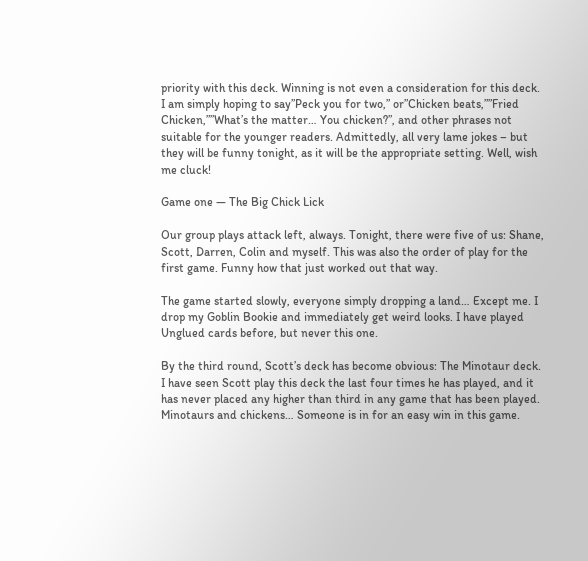priority with this deck. Winning is not even a consideration for this deck. I am simply hoping to say”Peck you for two,” or”Chicken beats,””Fried Chicken,””What’s the matter… You chicken?”, and other phrases not suitable for the younger readers. Admittedly, all very lame jokes – but they will be funny tonight, as it will be the appropriate setting. Well, wish me cluck!

Game one — The Big Chick Lick

Our group plays attack left, always. Tonight, there were five of us: Shane, Scott, Darren, Colin and myself. This was also the order of play for the first game. Funny how that just worked out that way.

The game started slowly, everyone simply dropping a land… Except me. I drop my Goblin Bookie and immediately get weird looks. I have played Unglued cards before, but never this one.

By the third round, Scott’s deck has become obvious: The Minotaur deck. I have seen Scott play this deck the last four times he has played, and it has never placed any higher than third in any game that has been played. Minotaurs and chickens… Someone is in for an easy win in this game.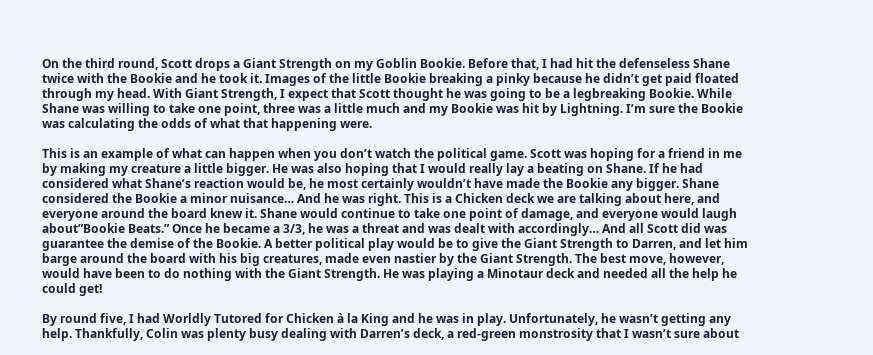On the third round, Scott drops a Giant Strength on my Goblin Bookie. Before that, I had hit the defenseless Shane twice with the Bookie and he took it. Images of the little Bookie breaking a pinky because he didn’t get paid floated through my head. With Giant Strength, I expect that Scott thought he was going to be a legbreaking Bookie. While Shane was willing to take one point, three was a little much and my Bookie was hit by Lightning. I’m sure the Bookie was calculating the odds of what that happening were.

This is an example of what can happen when you don’t watch the political game. Scott was hoping for a friend in me by making my creature a little bigger. He was also hoping that I would really lay a beating on Shane. If he had considered what Shane’s reaction would be, he most certainly wouldn’t have made the Bookie any bigger. Shane considered the Bookie a minor nuisance… And he was right. This is a Chicken deck we are talking about here, and everyone around the board knew it. Shane would continue to take one point of damage, and everyone would laugh about”Bookie Beats.” Once he became a 3/3, he was a threat and was dealt with accordingly… And all Scott did was guarantee the demise of the Bookie. A better political play would be to give the Giant Strength to Darren, and let him barge around the board with his big creatures, made even nastier by the Giant Strength. The best move, however, would have been to do nothing with the Giant Strength. He was playing a Minotaur deck and needed all the help he could get!

By round five, I had Worldly Tutored for Chicken à la King and he was in play. Unfortunately, he wasn’t getting any help. Thankfully, Colin was plenty busy dealing with Darren’s deck, a red-green monstrosity that I wasn’t sure about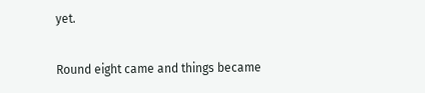yet.

Round eight came and things became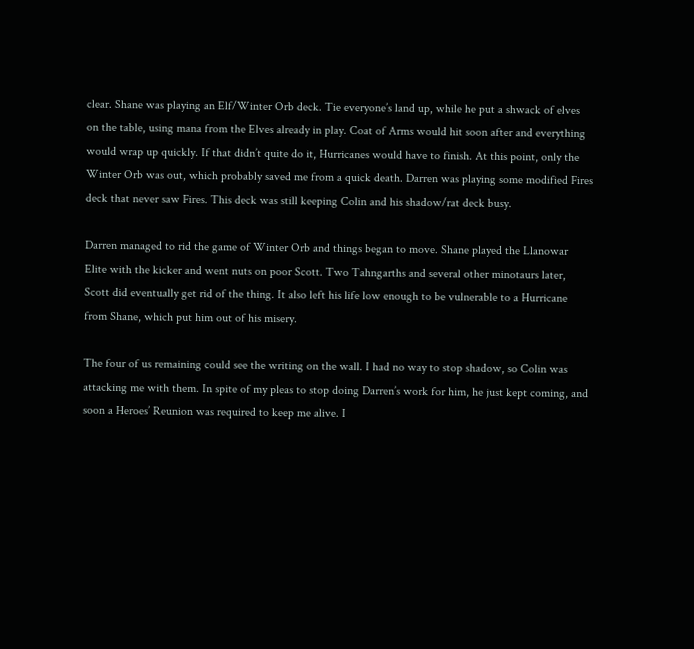clear. Shane was playing an Elf/Winter Orb deck. Tie everyone’s land up, while he put a shwack of elves on the table, using mana from the Elves already in play. Coat of Arms would hit soon after and everything would wrap up quickly. If that didn’t quite do it, Hurricanes would have to finish. At this point, only the Winter Orb was out, which probably saved me from a quick death. Darren was playing some modified Fires deck that never saw Fires. This deck was still keeping Colin and his shadow/rat deck busy.

Darren managed to rid the game of Winter Orb and things began to move. Shane played the Llanowar Elite with the kicker and went nuts on poor Scott. Two Tahngarths and several other minotaurs later, Scott did eventually get rid of the thing. It also left his life low enough to be vulnerable to a Hurricane from Shane, which put him out of his misery.

The four of us remaining could see the writing on the wall. I had no way to stop shadow, so Colin was attacking me with them. In spite of my pleas to stop doing Darren’s work for him, he just kept coming, and soon a Heroes’ Reunion was required to keep me alive. I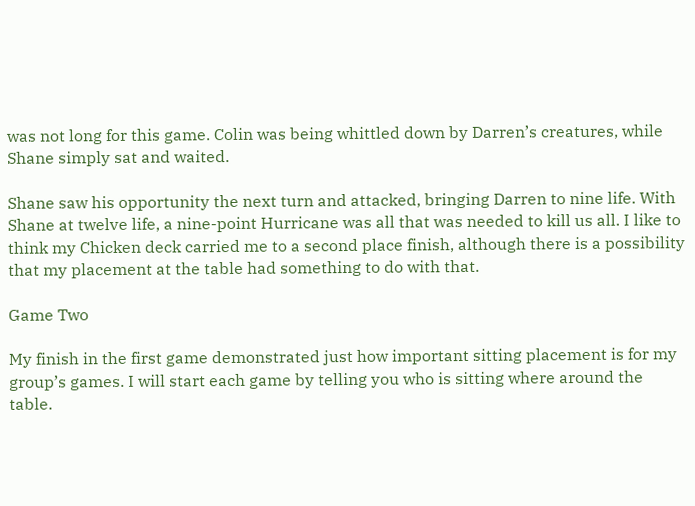was not long for this game. Colin was being whittled down by Darren’s creatures, while Shane simply sat and waited.

Shane saw his opportunity the next turn and attacked, bringing Darren to nine life. With Shane at twelve life, a nine-point Hurricane was all that was needed to kill us all. I like to think my Chicken deck carried me to a second place finish, although there is a possibility that my placement at the table had something to do with that.

Game Two

My finish in the first game demonstrated just how important sitting placement is for my group’s games. I will start each game by telling you who is sitting where around the table.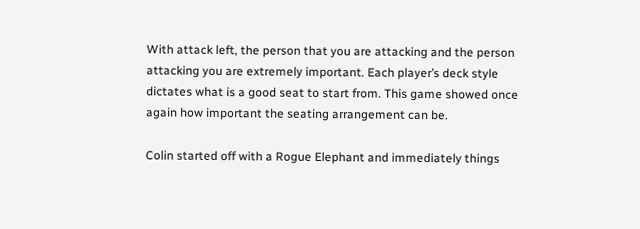With attack left, the person that you are attacking and the person attacking you are extremely important. Each player’s deck style dictates what is a good seat to start from. This game showed once again how important the seating arrangement can be.

Colin started off with a Rogue Elephant and immediately things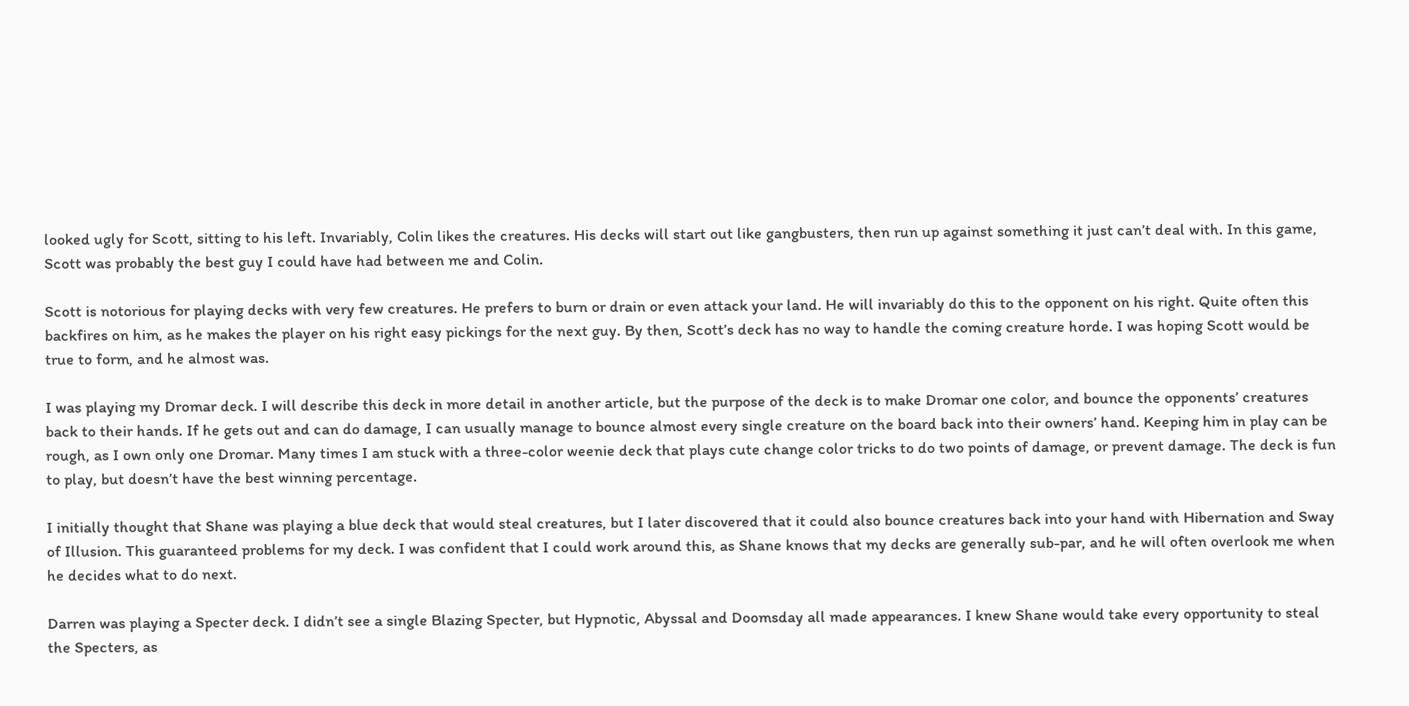looked ugly for Scott, sitting to his left. Invariably, Colin likes the creatures. His decks will start out like gangbusters, then run up against something it just can’t deal with. In this game, Scott was probably the best guy I could have had between me and Colin.

Scott is notorious for playing decks with very few creatures. He prefers to burn or drain or even attack your land. He will invariably do this to the opponent on his right. Quite often this backfires on him, as he makes the player on his right easy pickings for the next guy. By then, Scott’s deck has no way to handle the coming creature horde. I was hoping Scott would be true to form, and he almost was.

I was playing my Dromar deck. I will describe this deck in more detail in another article, but the purpose of the deck is to make Dromar one color, and bounce the opponents’ creatures back to their hands. If he gets out and can do damage, I can usually manage to bounce almost every single creature on the board back into their owners’ hand. Keeping him in play can be rough, as I own only one Dromar. Many times I am stuck with a three-color weenie deck that plays cute change color tricks to do two points of damage, or prevent damage. The deck is fun to play, but doesn’t have the best winning percentage.

I initially thought that Shane was playing a blue deck that would steal creatures, but I later discovered that it could also bounce creatures back into your hand with Hibernation and Sway of Illusion. This guaranteed problems for my deck. I was confident that I could work around this, as Shane knows that my decks are generally sub-par, and he will often overlook me when he decides what to do next.

Darren was playing a Specter deck. I didn’t see a single Blazing Specter, but Hypnotic, Abyssal and Doomsday all made appearances. I knew Shane would take every opportunity to steal the Specters, as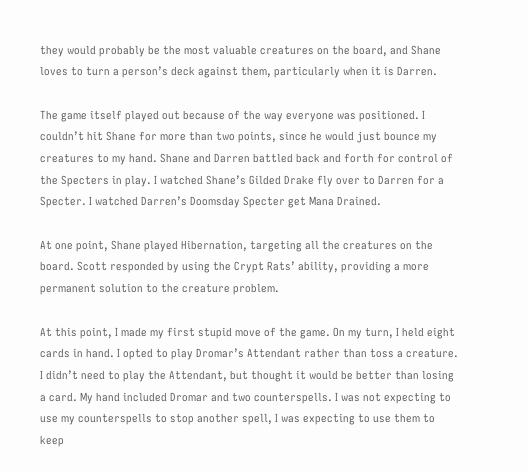they would probably be the most valuable creatures on the board, and Shane loves to turn a person’s deck against them, particularly when it is Darren.

The game itself played out because of the way everyone was positioned. I couldn’t hit Shane for more than two points, since he would just bounce my creatures to my hand. Shane and Darren battled back and forth for control of the Specters in play. I watched Shane’s Gilded Drake fly over to Darren for a Specter. I watched Darren’s Doomsday Specter get Mana Drained.

At one point, Shane played Hibernation, targeting all the creatures on the board. Scott responded by using the Crypt Rats’ ability, providing a more permanent solution to the creature problem.

At this point, I made my first stupid move of the game. On my turn, I held eight cards in hand. I opted to play Dromar’s Attendant rather than toss a creature. I didn’t need to play the Attendant, but thought it would be better than losing a card. My hand included Dromar and two counterspells. I was not expecting to use my counterspells to stop another spell, I was expecting to use them to keep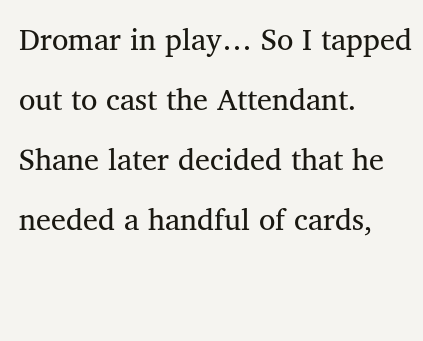Dromar in play… So I tapped out to cast the Attendant. Shane later decided that he needed a handful of cards,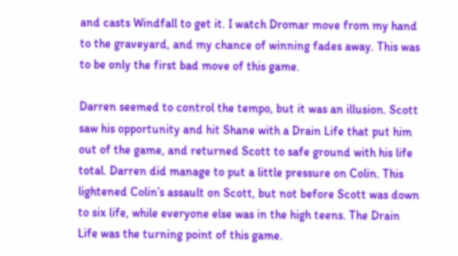and casts Windfall to get it. I watch Dromar move from my hand to the graveyard, and my chance of winning fades away. This was to be only the first bad move of this game.

Darren seemed to control the tempo, but it was an illusion. Scott saw his opportunity and hit Shane with a Drain Life that put him out of the game, and returned Scott to safe ground with his life total. Darren did manage to put a little pressure on Colin. This lightened Colin’s assault on Scott, but not before Scott was down to six life, while everyone else was in the high teens. The Drain Life was the turning point of this game.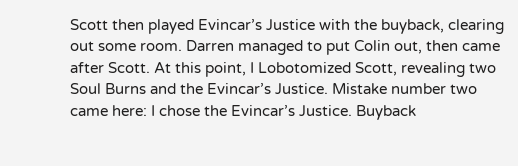Scott then played Evincar’s Justice with the buyback, clearing out some room. Darren managed to put Colin out, then came after Scott. At this point, I Lobotomized Scott, revealing two Soul Burns and the Evincar’s Justice. Mistake number two came here: I chose the Evincar’s Justice. Buyback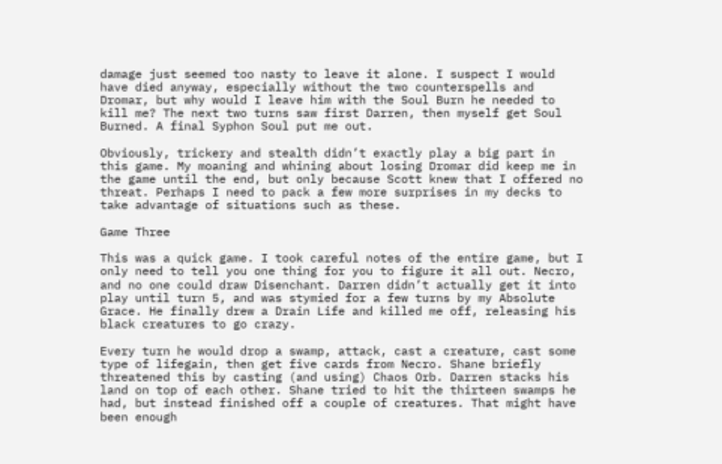damage just seemed too nasty to leave it alone. I suspect I would have died anyway, especially without the two counterspells and Dromar, but why would I leave him with the Soul Burn he needed to kill me? The next two turns saw first Darren, then myself get Soul Burned. A final Syphon Soul put me out.

Obviously, trickery and stealth didn’t exactly play a big part in this game. My moaning and whining about losing Dromar did keep me in the game until the end, but only because Scott knew that I offered no threat. Perhaps I need to pack a few more surprises in my decks to take advantage of situations such as these.

Game Three

This was a quick game. I took careful notes of the entire game, but I only need to tell you one thing for you to figure it all out. Necro, and no one could draw Disenchant. Darren didn’t actually get it into play until turn 5, and was stymied for a few turns by my Absolute Grace. He finally drew a Drain Life and killed me off, releasing his black creatures to go crazy.

Every turn he would drop a swamp, attack, cast a creature, cast some type of lifegain, then get five cards from Necro. Shane briefly threatened this by casting (and using) Chaos Orb. Darren stacks his land on top of each other. Shane tried to hit the thirteen swamps he had, but instead finished off a couple of creatures. That might have been enough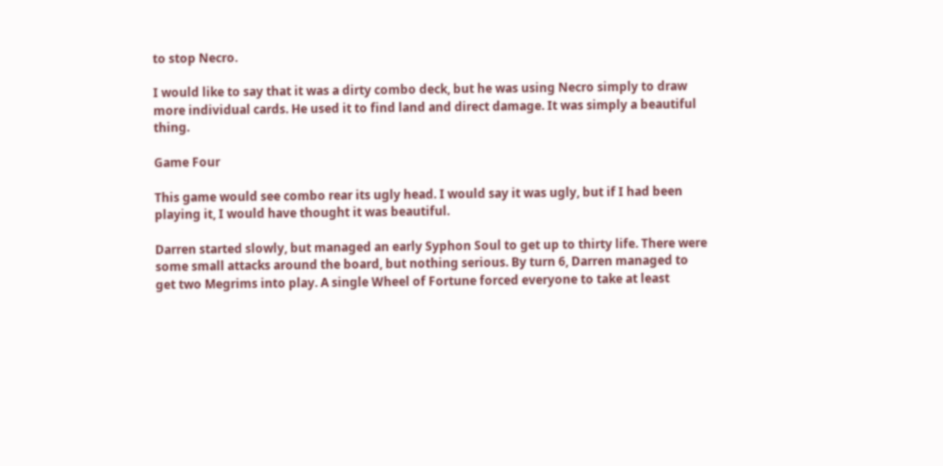to stop Necro.

I would like to say that it was a dirty combo deck, but he was using Necro simply to draw more individual cards. He used it to find land and direct damage. It was simply a beautiful thing.

Game Four

This game would see combo rear its ugly head. I would say it was ugly, but if I had been playing it, I would have thought it was beautiful.

Darren started slowly, but managed an early Syphon Soul to get up to thirty life. There were some small attacks around the board, but nothing serious. By turn 6, Darren managed to get two Megrims into play. A single Wheel of Fortune forced everyone to take at least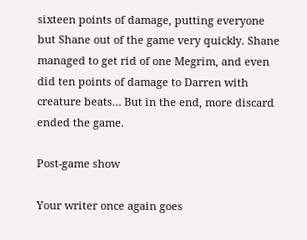sixteen points of damage, putting everyone but Shane out of the game very quickly. Shane managed to get rid of one Megrim, and even did ten points of damage to Darren with creature beats… But in the end, more discard ended the game.

Post-game show

Your writer once again goes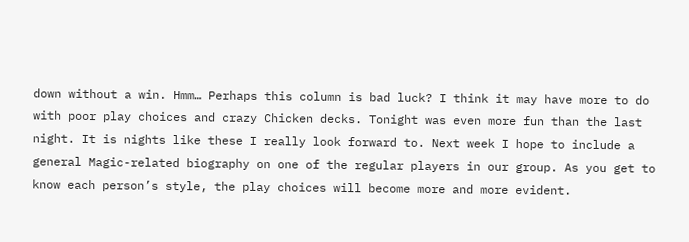down without a win. Hmm… Perhaps this column is bad luck? I think it may have more to do with poor play choices and crazy Chicken decks. Tonight was even more fun than the last night. It is nights like these I really look forward to. Next week I hope to include a general Magic-related biography on one of the regular players in our group. As you get to know each person’s style, the play choices will become more and more evident.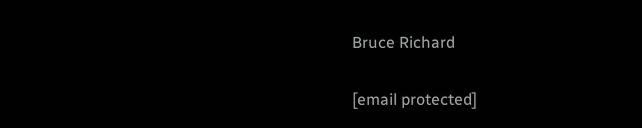Bruce Richard

[email protected]